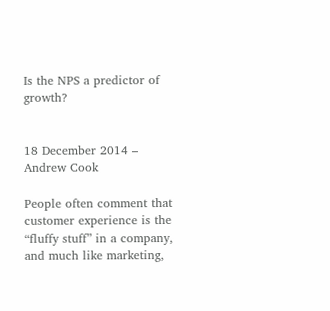Is the NPS a predictor of growth?


18 December 2014 – Andrew Cook

People often comment that customer experience is the “fluffy stuff” in a company, and much like marketing,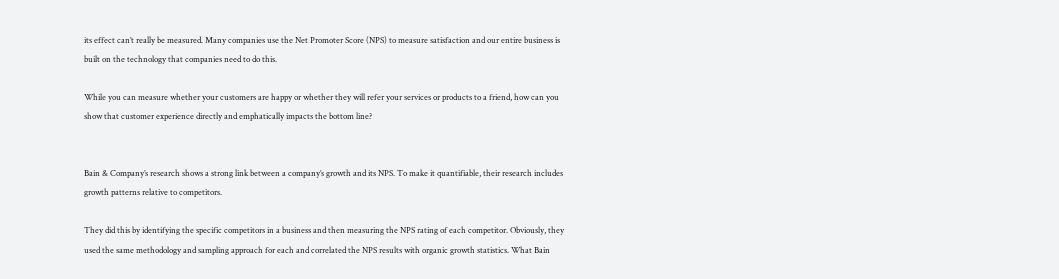its effect can’t really be measured. Many companies use the Net Promoter Score (NPS) to measure satisfaction and our entire business is built on the technology that companies need to do this.

While you can measure whether your customers are happy or whether they will refer your services or products to a friend, how can you show that customer experience directly and emphatically impacts the bottom line?


Bain & Company’s research shows a strong link between a company’s growth and its NPS. To make it quantifiable, their research includes growth patterns relative to competitors.

They did this by identifying the specific competitors in a business and then measuring the NPS rating of each competitor. Obviously, they used the same methodology and sampling approach for each and correlated the NPS results with organic growth statistics. What Bain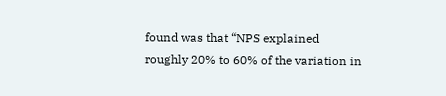found was that “NPS explained roughly 20% to 60% of the variation in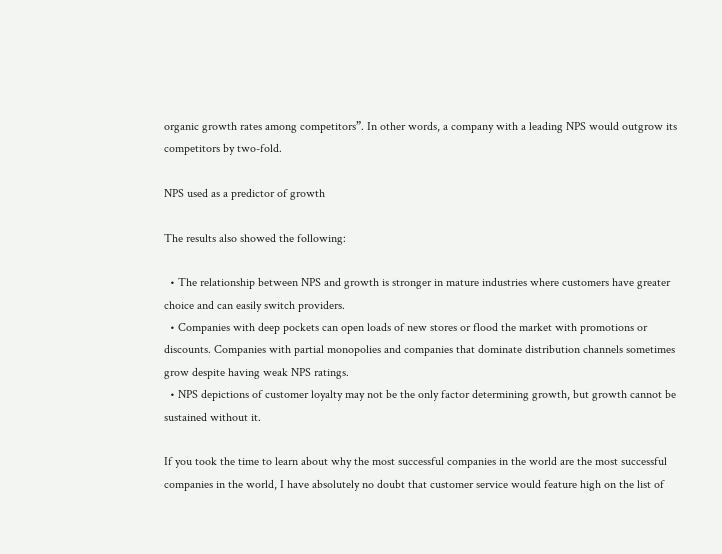organic growth rates among competitors”. In other words, a company with a leading NPS would outgrow its competitors by two-fold.

NPS used as a predictor of growth

The results also showed the following:

  • The relationship between NPS and growth is stronger in mature industries where customers have greater choice and can easily switch providers.
  • Companies with deep pockets can open loads of new stores or flood the market with promotions or discounts. Companies with partial monopolies and companies that dominate distribution channels sometimes grow despite having weak NPS ratings.
  • NPS depictions of customer loyalty may not be the only factor determining growth, but growth cannot be sustained without it.

If you took the time to learn about why the most successful companies in the world are the most successful companies in the world, I have absolutely no doubt that customer service would feature high on the list of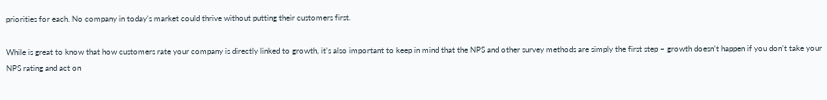priorities for each. No company in today’s market could thrive without putting their customers first.

While is great to know that how customers rate your company is directly linked to growth, it’s also important to keep in mind that the NPS and other survey methods are simply the first step – growth doesn’t happen if you don’t take your NPS rating and act on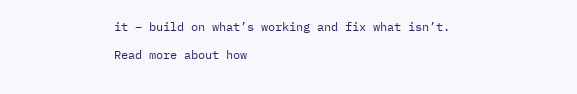it – build on what’s working and fix what isn’t.

Read more about how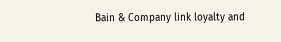Bain & Company link loyalty and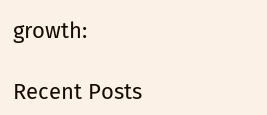growth:

Recent Posts